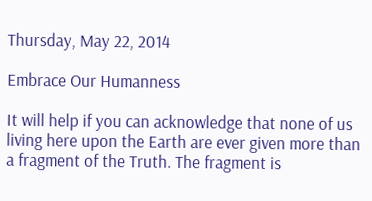Thursday, May 22, 2014

Embrace Our Humanness

It will help if you can acknowledge that none of us living here upon the Earth are ever given more than a fragment of the Truth. The fragment is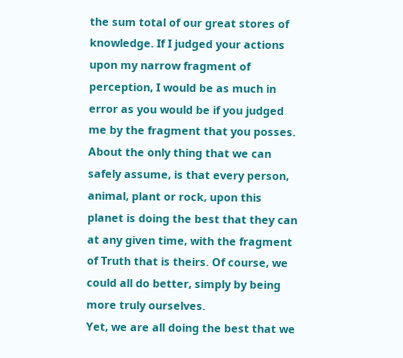the sum total of our great stores of knowledge. If I judged your actions upon my narrow fragment of perception, I would be as much in error as you would be if you judged me by the fragment that you posses. About the only thing that we can safely assume, is that every person, animal, plant or rock, upon this planet is doing the best that they can at any given time, with the fragment of Truth that is theirs. Of course, we could all do better, simply by being more truly ourselves.
Yet, we are all doing the best that we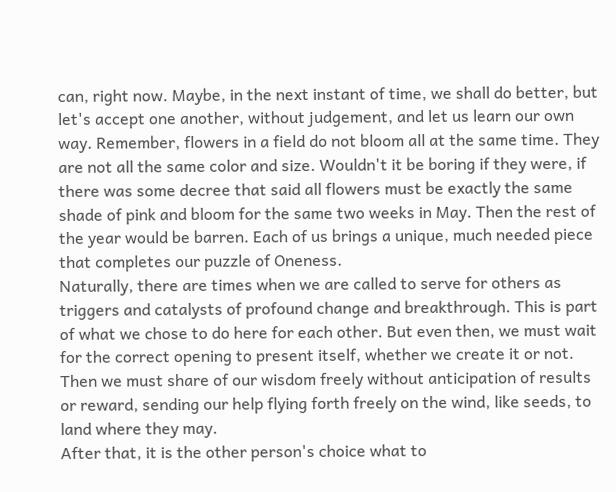can, right now. Maybe, in the next instant of time, we shall do better, but let's accept one another, without judgement, and let us learn our own way. Remember, flowers in a field do not bloom all at the same time. They are not all the same color and size. Wouldn't it be boring if they were, if there was some decree that said all flowers must be exactly the same shade of pink and bloom for the same two weeks in May. Then the rest of the year would be barren. Each of us brings a unique, much needed piece that completes our puzzle of Oneness.
Naturally, there are times when we are called to serve for others as triggers and catalysts of profound change and breakthrough. This is part of what we chose to do here for each other. But even then, we must wait for the correct opening to present itself, whether we create it or not. Then we must share of our wisdom freely without anticipation of results or reward, sending our help flying forth freely on the wind, like seeds, to land where they may.
After that, it is the other person's choice what to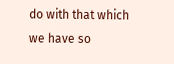do with that which we have so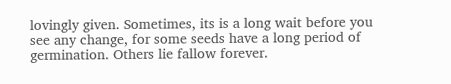lovingly given. Sometimes, its is a long wait before you see any change, for some seeds have a long period of germination. Others lie fallow forever.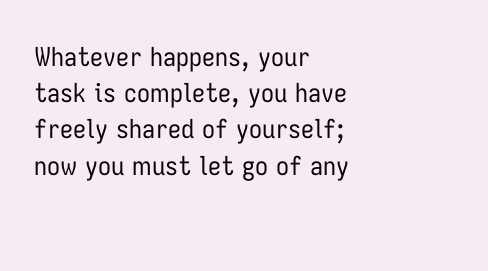Whatever happens, your task is complete, you have freely shared of yourself; now you must let go of any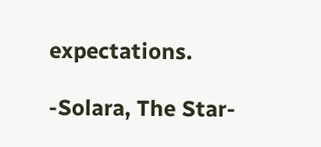expectations.

-Solara, The Star-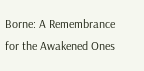Borne: A Remembrance for the Awakened Ones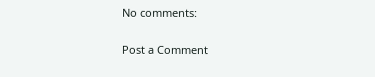No comments:

Post a Comment